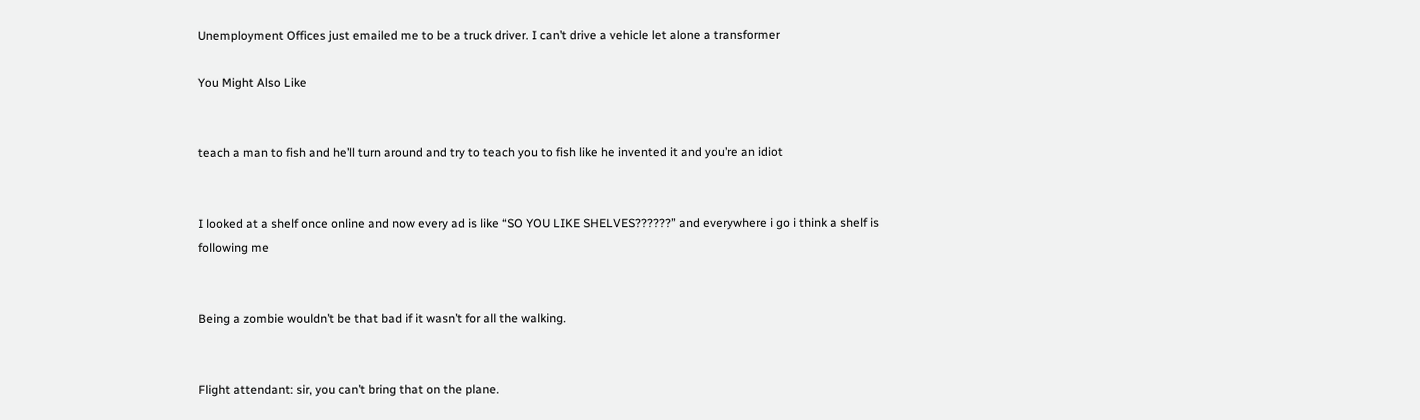Unemployment Offices just emailed me to be a truck driver. I can’t drive a vehicle let alone a transformer

You Might Also Like


teach a man to fish and he’ll turn around and try to teach you to fish like he invented it and you’re an idiot


I looked at a shelf once online and now every ad is like “SO YOU LIKE SHELVES??????” and everywhere i go i think a shelf is following me


Being a zombie wouldn’t be that bad if it wasn’t for all the walking.


Flight attendant: sir, you can’t bring that on the plane.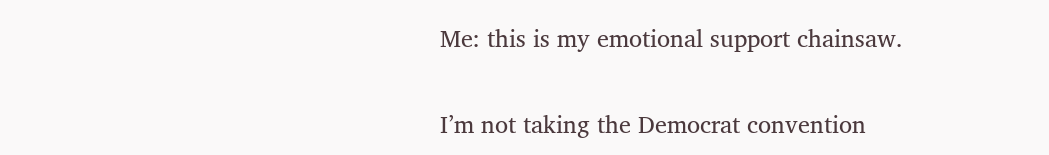Me: this is my emotional support chainsaw.


I’m not taking the Democrat convention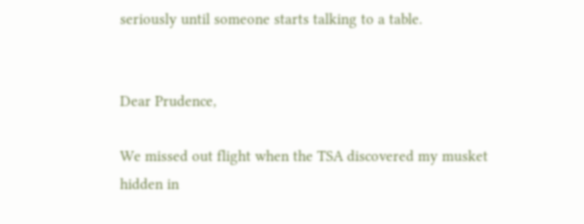seriously until someone starts talking to a table.


Dear Prudence,

We missed out flight when the TSA discovered my musket hidden in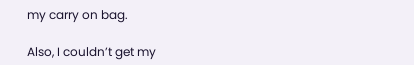my carry on bag.

Also, I couldn’t get my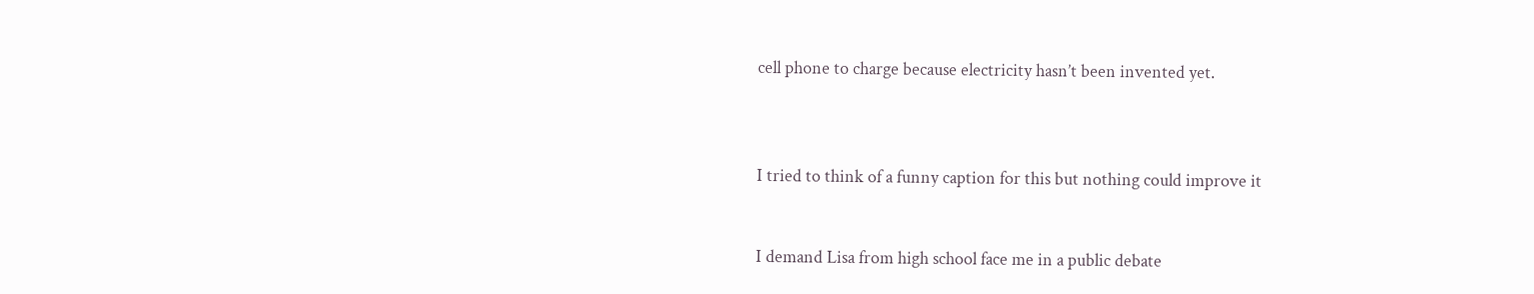cell phone to charge because electricity hasn’t been invented yet.



I tried to think of a funny caption for this but nothing could improve it


I demand Lisa from high school face me in a public debate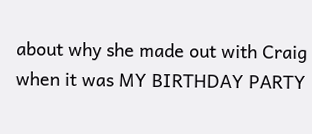about why she made out with Craig when it was MY BIRTHDAY PARTY